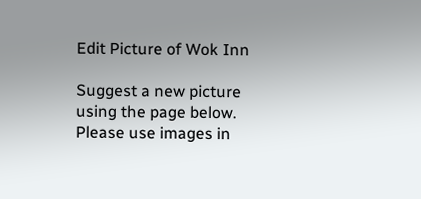Edit Picture of Wok Inn

Suggest a new picture using the page below. Please use images in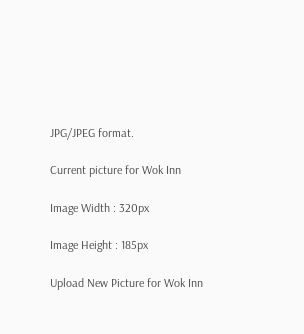JPG/JPEG format.

Current picture for Wok Inn

Image Width : 320px

Image Height : 185px

Upload New Picture for Wok Inn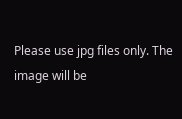Please use jpg files only. The image will be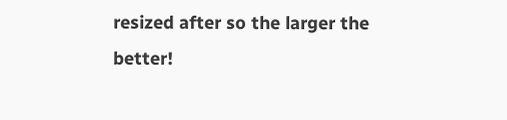resized after so the larger the better!